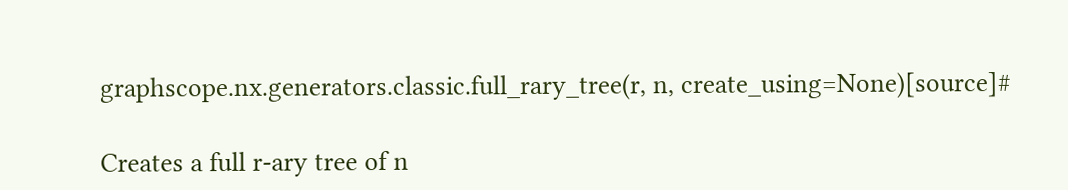graphscope.nx.generators.classic.full_rary_tree(r, n, create_using=None)[source]#

Creates a full r-ary tree of n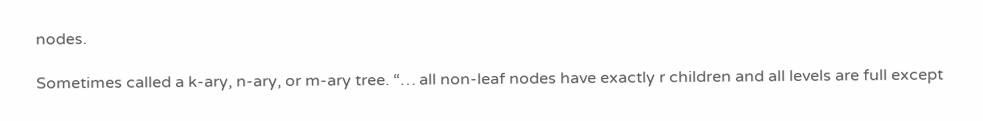nodes.

Sometimes called a k-ary, n-ary, or m-ary tree. “… all non-leaf nodes have exactly r children and all levels are full except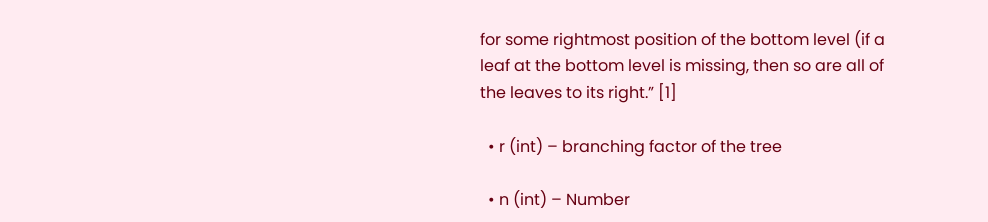for some rightmost position of the bottom level (if a leaf at the bottom level is missing, then so are all of the leaves to its right.” [1]

  • r (int) – branching factor of the tree

  • n (int) – Number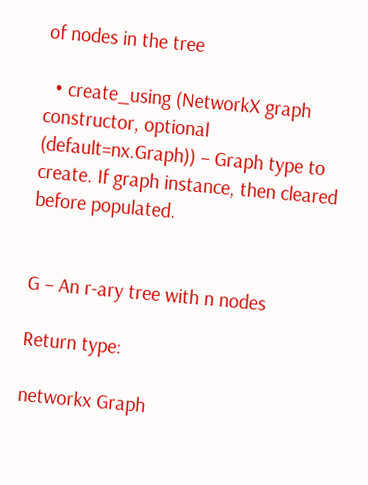of nodes in the tree

  • create_using (NetworkX graph constructor, optional (default=nx.Graph)) – Graph type to create. If graph instance, then cleared before populated.


G – An r-ary tree with n nodes

Return type:

networkx Graph